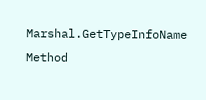Marshal.GetTypeInfoName Method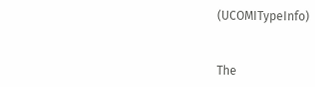(UCOMITypeInfo)


The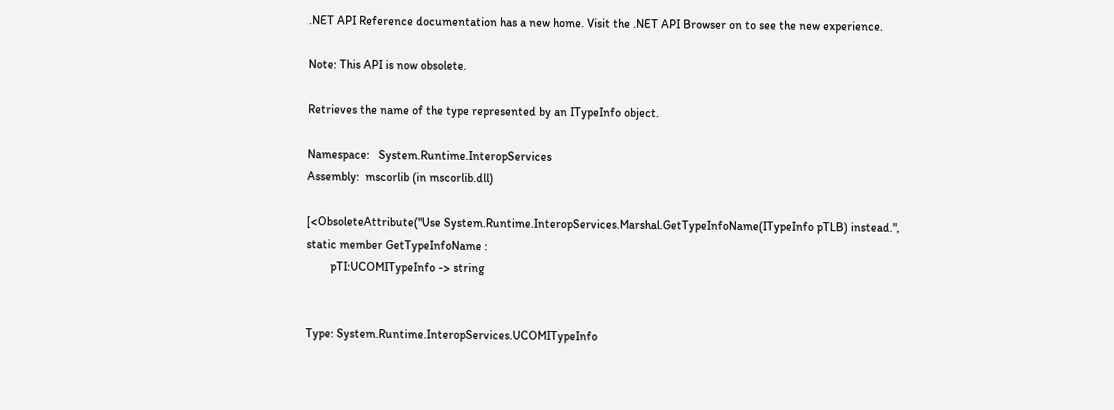.NET API Reference documentation has a new home. Visit the .NET API Browser on to see the new experience.

Note: This API is now obsolete.

Retrieves the name of the type represented by an ITypeInfo object.

Namespace:   System.Runtime.InteropServices
Assembly:  mscorlib (in mscorlib.dll)

[<ObsoleteAttribute("Use System.Runtime.InteropServices.Marshal.GetTypeInfoName(ITypeInfo pTLB) instead.",
static member GetTypeInfoName :
        pTI:UCOMITypeInfo -> string


Type: System.Runtime.InteropServices.UCOMITypeInfo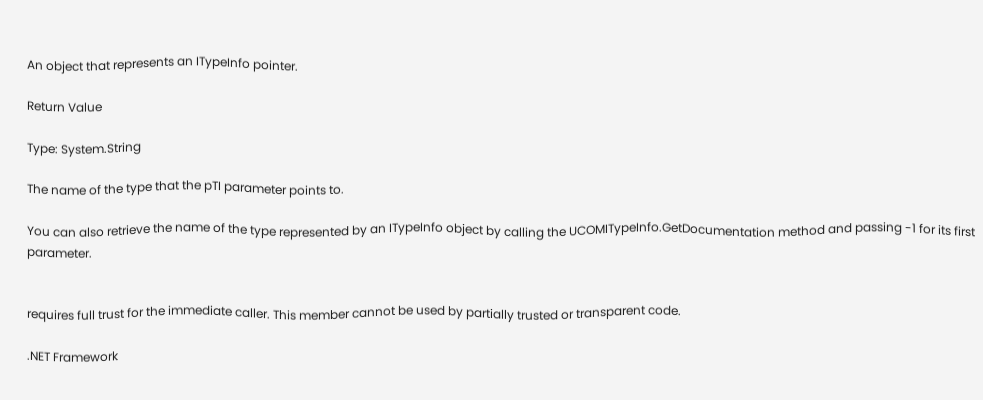An object that represents an ITypeInfo pointer.

Return Value

Type: System.String

The name of the type that the pTI parameter points to.

You can also retrieve the name of the type represented by an ITypeInfo object by calling the UCOMITypeInfo.GetDocumentation method and passing -1 for its first parameter.


requires full trust for the immediate caller. This member cannot be used by partially trusted or transparent code.

.NET Framework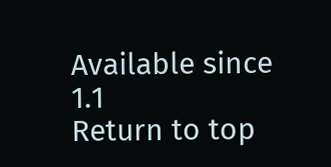Available since 1.1
Return to top